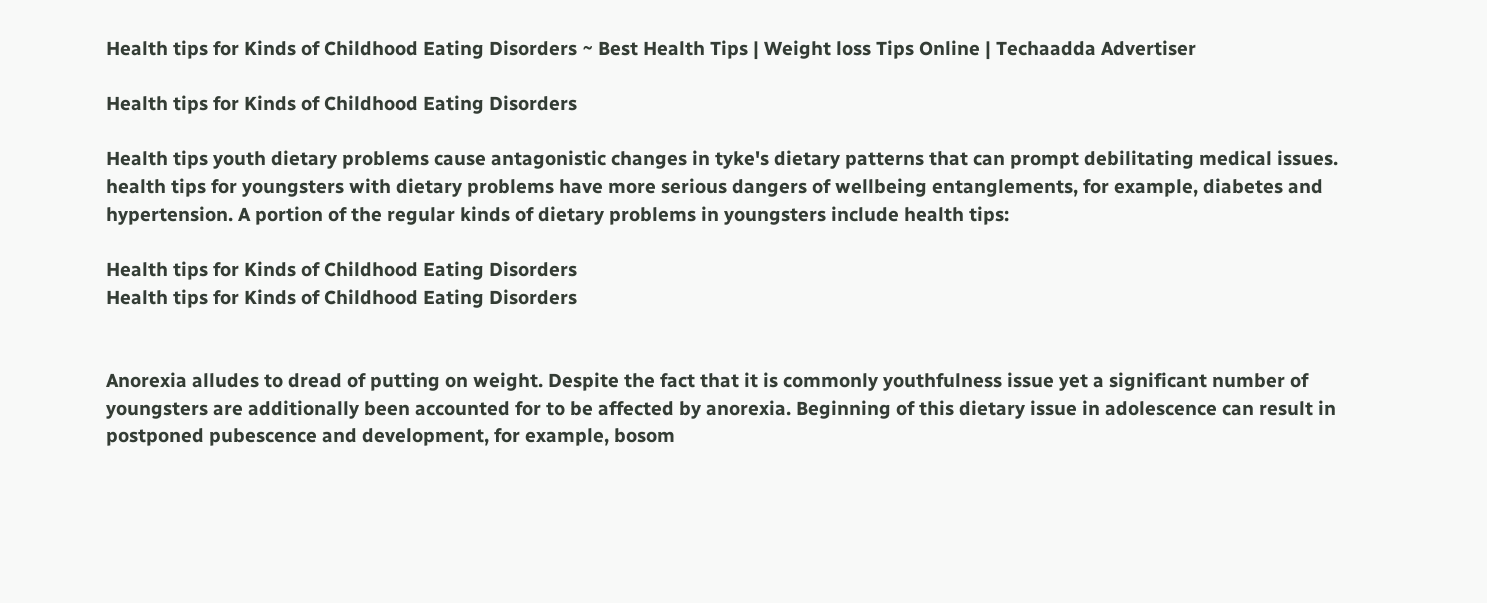Health tips for Kinds of Childhood Eating Disorders ~ Best Health Tips | Weight loss Tips Online | Techaadda Advertiser

Health tips for Kinds of Childhood Eating Disorders

Health tips youth dietary problems cause antagonistic changes in tyke's dietary patterns that can prompt debilitating medical issues. health tips for youngsters with dietary problems have more serious dangers of wellbeing entanglements, for example, diabetes and hypertension. A portion of the regular kinds of dietary problems in youngsters include health tips:

Health tips for Kinds of Childhood Eating Disorders
Health tips for Kinds of Childhood Eating Disorders


Anorexia alludes to dread of putting on weight. Despite the fact that it is commonly youthfulness issue yet a significant number of youngsters are additionally been accounted for to be affected by anorexia. Beginning of this dietary issue in adolescence can result in postponed pubescence and development, for example, bosom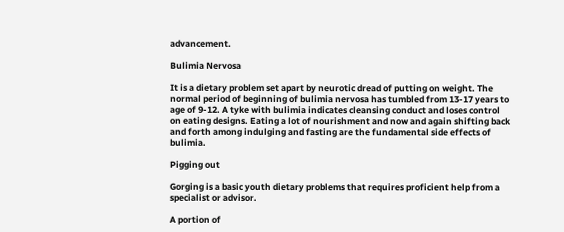advancement.

Bulimia Nervosa

It is a dietary problem set apart by neurotic dread of putting on weight. The normal period of beginning of bulimia nervosa has tumbled from 13-17 years to age of 9-12. A tyke with bulimia indicates cleansing conduct and loses control on eating designs. Eating a lot of nourishment and now and again shifting back and forth among indulging and fasting are the fundamental side effects of bulimia.

Pigging out

Gorging is a basic youth dietary problems that requires proficient help from a specialist or advisor.

A portion of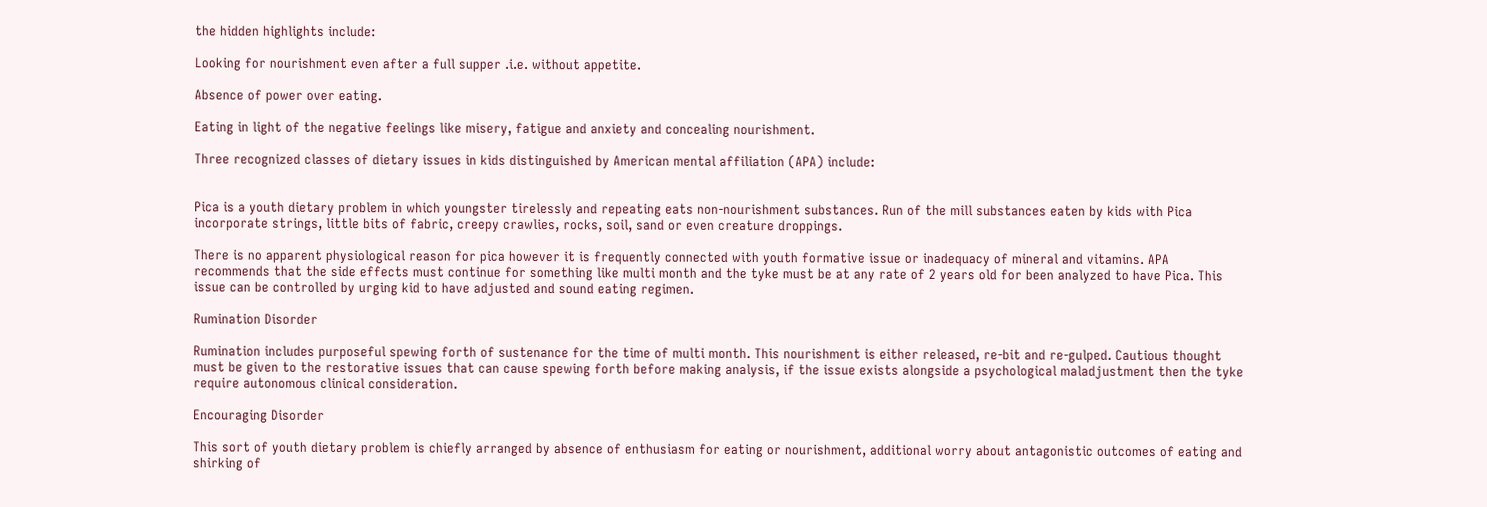the hidden highlights include:

Looking for nourishment even after a full supper .i.e. without appetite.

Absence of power over eating.

Eating in light of the negative feelings like misery, fatigue and anxiety and concealing nourishment.

Three recognized classes of dietary issues in kids distinguished by American mental affiliation (APA) include:


Pica is a youth dietary problem in which youngster tirelessly and repeating eats non-nourishment substances. Run of the mill substances eaten by kids with Pica incorporate strings, little bits of fabric, creepy crawlies, rocks, soil, sand or even creature droppings.

There is no apparent physiological reason for pica however it is frequently connected with youth formative issue or inadequacy of mineral and vitamins. APA recommends that the side effects must continue for something like multi month and the tyke must be at any rate of 2 years old for been analyzed to have Pica. This issue can be controlled by urging kid to have adjusted and sound eating regimen.

Rumination Disorder

Rumination includes purposeful spewing forth of sustenance for the time of multi month. This nourishment is either released, re-bit and re-gulped. Cautious thought must be given to the restorative issues that can cause spewing forth before making analysis, if the issue exists alongside a psychological maladjustment then the tyke require autonomous clinical consideration.

Encouraging Disorder

This sort of youth dietary problem is chiefly arranged by absence of enthusiasm for eating or nourishment, additional worry about antagonistic outcomes of eating and shirking of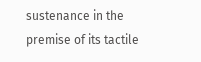sustenance in the premise of its tactile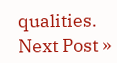qualities.
Next Post »